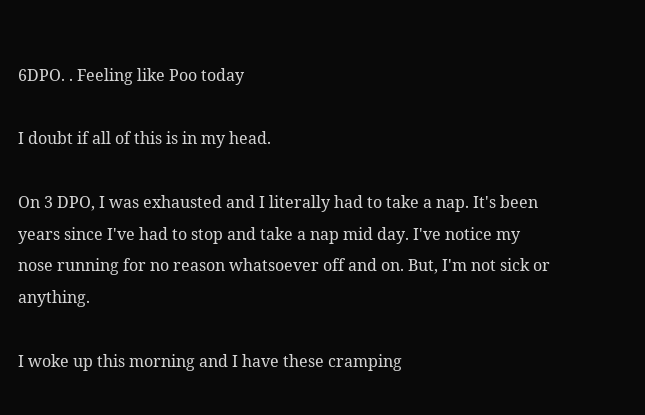6DPO. . Feeling like Poo today

I doubt if all of this is in my head.

On 3 DPO, I was exhausted and I literally had to take a nap. It's been years since I've had to stop and take a nap mid day. I've notice my nose running for no reason whatsoever off and on. But, I'm not sick or anything.

I woke up this morning and I have these cramping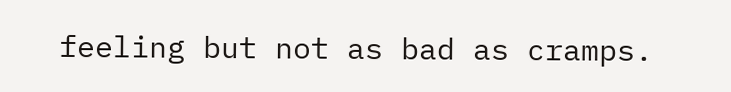feeling but not as bad as cramps.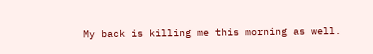My back is killing me this morning as well.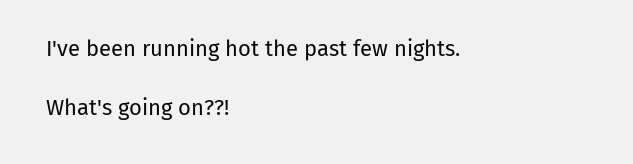I've been running hot the past few nights.

What's going on??!